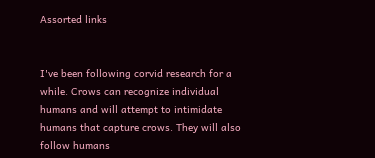Assorted links


I've been following corvid research for a while. Crows can recognize individual humans and will attempt to intimidate humans that capture crows. They will also follow humans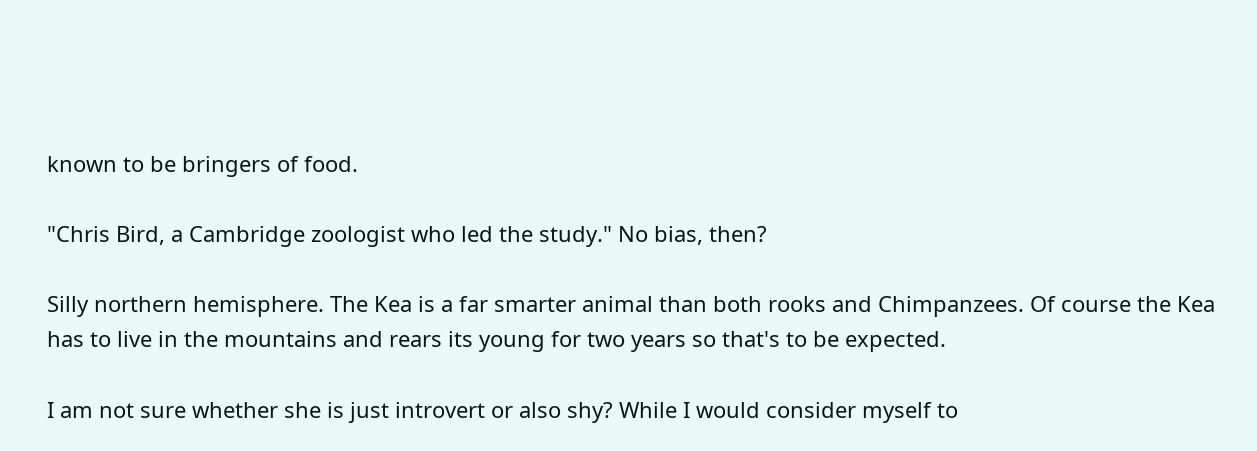known to be bringers of food.

"Chris Bird, a Cambridge zoologist who led the study." No bias, then?

Silly northern hemisphere. The Kea is a far smarter animal than both rooks and Chimpanzees. Of course the Kea has to live in the mountains and rears its young for two years so that's to be expected.

I am not sure whether she is just introvert or also shy? While I would consider myself to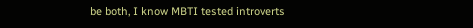be both, I know MBTI tested introverts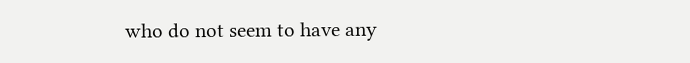who do not seem to have any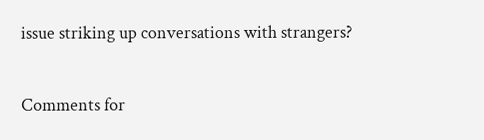issue striking up conversations with strangers?

Comments for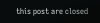this post are closed